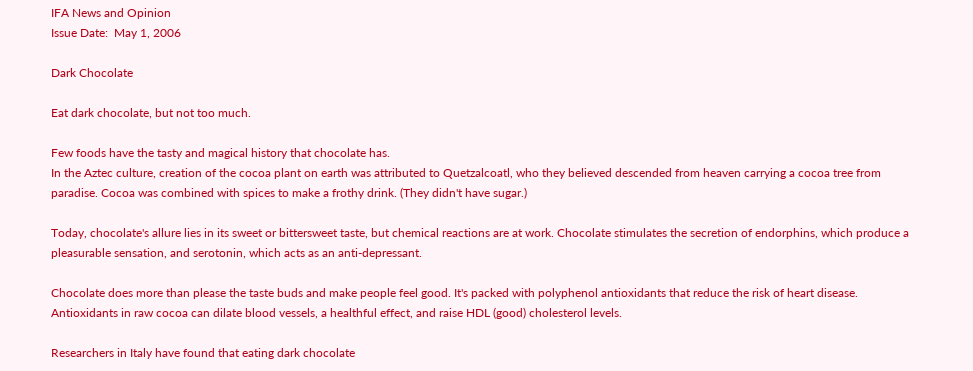IFA News and Opinion
Issue Date:  May 1, 2006

Dark Chocolate

Eat dark chocolate, but not too much.

Few foods have the tasty and magical history that chocolate has.
In the Aztec culture, creation of the cocoa plant on earth was attributed to Quetzalcoatl, who they believed descended from heaven carrying a cocoa tree from paradise. Cocoa was combined with spices to make a frothy drink. (They didn't have sugar.)

Today, chocolate's allure lies in its sweet or bittersweet taste, but chemical reactions are at work. Chocolate stimulates the secretion of endorphins, which produce a pleasurable sensation, and serotonin, which acts as an anti-depressant.

Chocolate does more than please the taste buds and make people feel good. It's packed with polyphenol antioxidants that reduce the risk of heart disease. Antioxidants in raw cocoa can dilate blood vessels, a healthful effect, and raise HDL (good) cholesterol levels.

Researchers in Italy have found that eating dark chocolate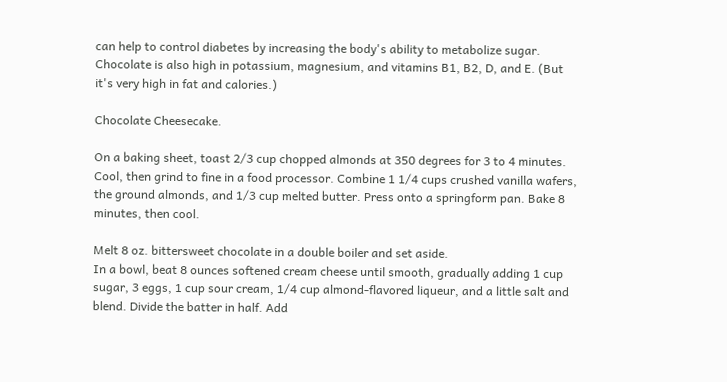can help to control diabetes by increasing the body's ability to metabolize sugar. Chocolate is also high in potassium, magnesium, and vitamins B1, B2, D, and E. (But it's very high in fat and calories.)

Chocolate Cheesecake.

On a baking sheet, toast 2/3 cup chopped almonds at 350 degrees for 3 to 4 minutes. Cool, then grind to fine in a food processor. Combine 1 1/4 cups crushed vanilla wafers, the ground almonds, and 1/3 cup melted butter. Press onto a springform pan. Bake 8 minutes, then cool.

Melt 8 oz. bittersweet chocolate in a double boiler and set aside.
In a bowl, beat 8 ounces softened cream cheese until smooth, gradually adding 1 cup sugar, 3 eggs, 1 cup sour cream, 1/4 cup almond-flavored liqueur, and a little salt and blend. Divide the batter in half. Add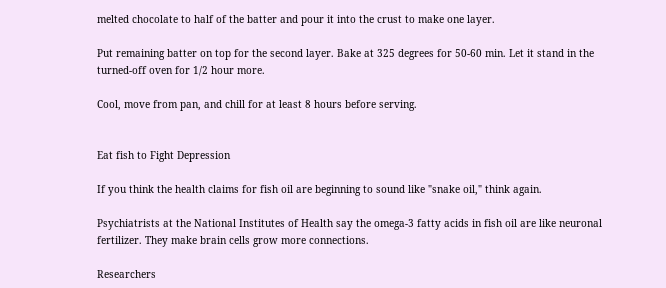melted chocolate to half of the batter and pour it into the crust to make one layer.

Put remaining batter on top for the second layer. Bake at 325 degrees for 50-60 min. Let it stand in the turned-off oven for 1/2 hour more.

Cool, move from pan, and chill for at least 8 hours before serving.


Eat fish to Fight Depression

If you think the health claims for fish oil are beginning to sound like "snake oil," think again.

Psychiatrists at the National Institutes of Health say the omega-3 fatty acids in fish oil are like neuronal fertilizer. They make brain cells grow more connections.

Researchers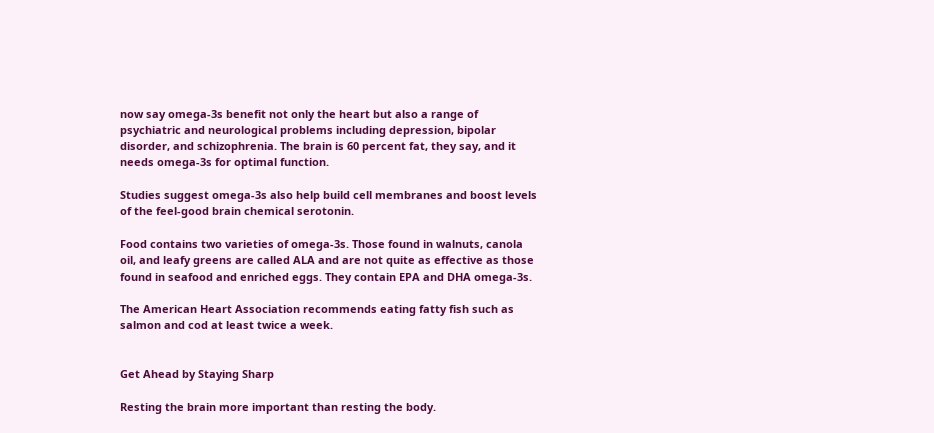now say omega-3s benefit not only the heart but also a range of psychiatric and neurological problems including depression, bipolar disorder, and schizophrenia. The brain is 60 percent fat, they say, and it needs omega-3s for optimal function.

Studies suggest omega-3s also help build cell membranes and boost levels of the feel-good brain chemical serotonin.

Food contains two varieties of omega-3s. Those found in walnuts, canola oil, and leafy greens are called ALA and are not quite as effective as those found in seafood and enriched eggs. They contain EPA and DHA omega-3s.

The American Heart Association recommends eating fatty fish such as salmon and cod at least twice a week.


Get Ahead by Staying Sharp

Resting the brain more important than resting the body.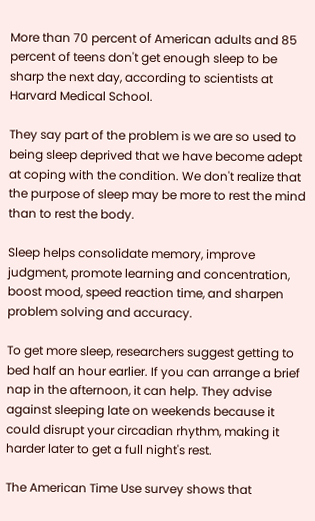More than 70 percent of American adults and 85 percent of teens don't get enough sleep to be sharp the next day, according to scientists at Harvard Medical School.

They say part of the problem is we are so used to being sleep deprived that we have become adept at coping with the condition. We don't realize that the purpose of sleep may be more to rest the mind than to rest the body.

Sleep helps consolidate memory, improve judgment, promote learning and concentration, boost mood, speed reaction time, and sharpen problem solving and accuracy.

To get more sleep, researchers suggest getting to bed half an hour earlier. If you can arrange a brief nap in the afternoon, it can help. They advise against sleeping late on weekends because it could disrupt your circadian rhythm, making it harder later to get a full night's rest.

The American Time Use survey shows that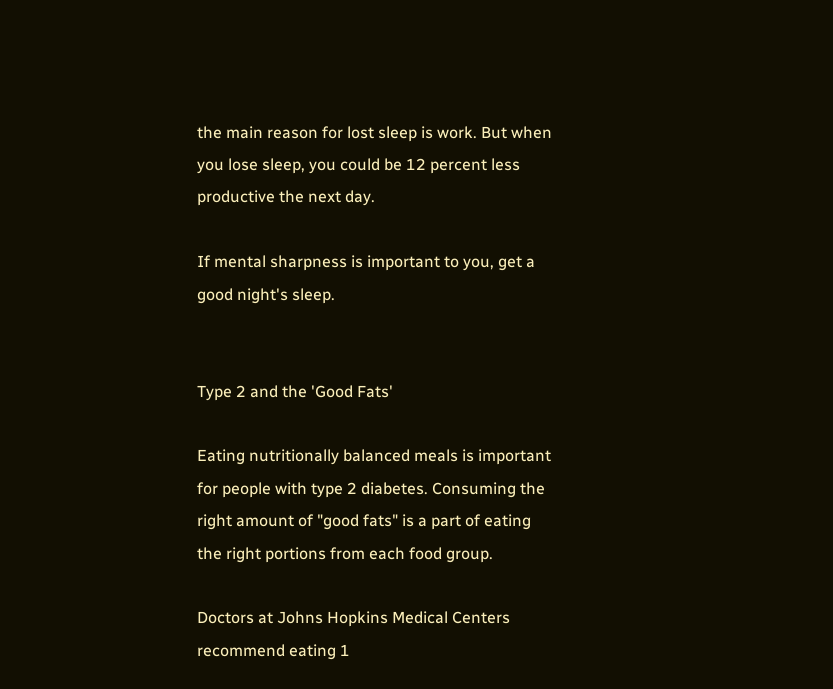the main reason for lost sleep is work. But when you lose sleep, you could be 12 percent less productive the next day.

If mental sharpness is important to you, get a good night's sleep.


Type 2 and the 'Good Fats'

Eating nutritionally balanced meals is important for people with type 2 diabetes. Consuming the right amount of "good fats" is a part of eating the right portions from each food group.

Doctors at Johns Hopkins Medical Centers recommend eating 1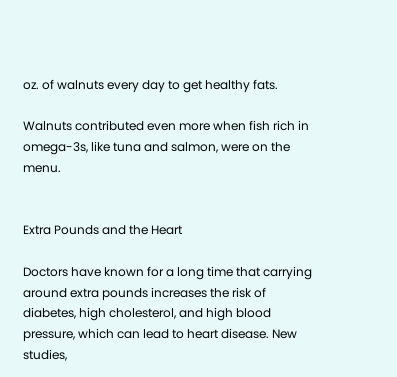oz. of walnuts every day to get healthy fats.

Walnuts contributed even more when fish rich in omega-3s, like tuna and salmon, were on the menu.


Extra Pounds and the Heart

Doctors have known for a long time that carrying around extra pounds increases the risk of diabetes, high cholesterol, and high blood pressure, which can lead to heart disease. New studies,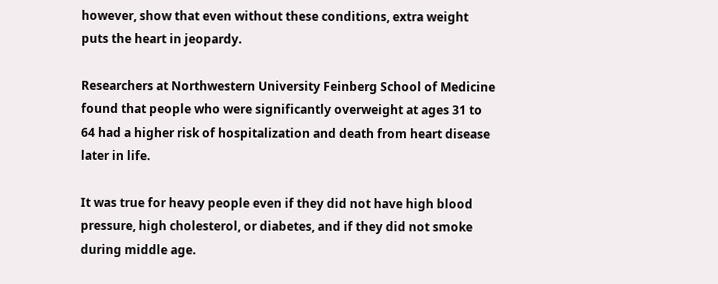however, show that even without these conditions, extra weight puts the heart in jeopardy.

Researchers at Northwestern University Feinberg School of Medicine found that people who were significantly overweight at ages 31 to 64 had a higher risk of hospitalization and death from heart disease later in life.

It was true for heavy people even if they did not have high blood pressure, high cholesterol, or diabetes, and if they did not smoke during middle age.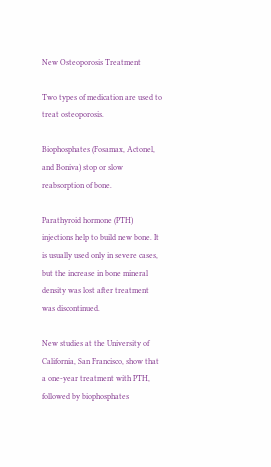New Osteoporosis Treatment

Two types of medication are used to treat osteoporosis.

Biophosphates (Fosamax, Actonel, and Boniva) stop or slow reabsorption of bone.

Parathyroid hormone (PTH) injections help to build new bone. It is usually used only in severe cases, but the increase in bone mineral density was lost after treatment was discontinued.

New studies at the University of California, San Francisco, show that a one-year treatment with PTH, followed by biophosphates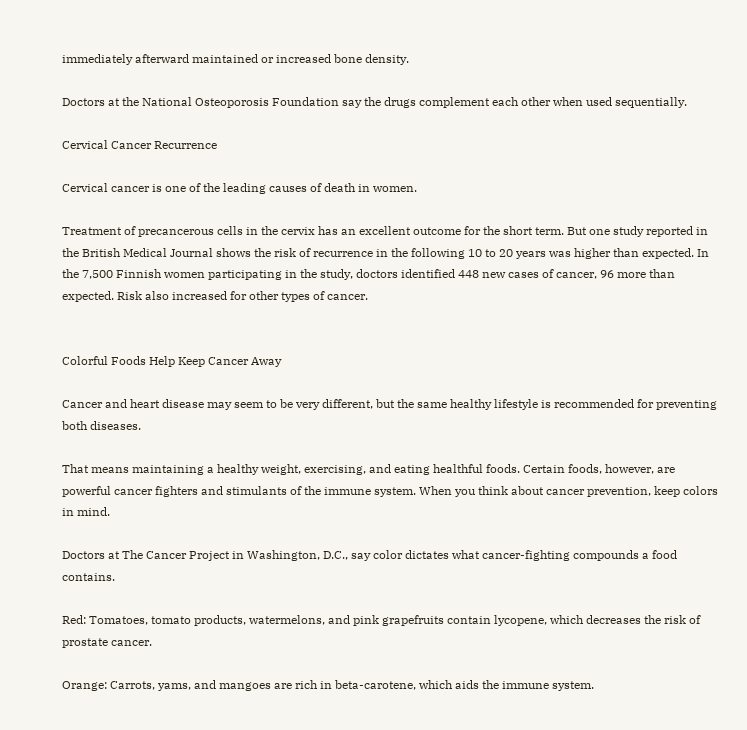immediately afterward maintained or increased bone density.

Doctors at the National Osteoporosis Foundation say the drugs complement each other when used sequentially.

Cervical Cancer Recurrence

Cervical cancer is one of the leading causes of death in women.

Treatment of precancerous cells in the cervix has an excellent outcome for the short term. But one study reported in the British Medical Journal shows the risk of recurrence in the following 10 to 20 years was higher than expected. In the 7,500 Finnish women participating in the study, doctors identified 448 new cases of cancer, 96 more than expected. Risk also increased for other types of cancer.


Colorful Foods Help Keep Cancer Away

Cancer and heart disease may seem to be very different, but the same healthy lifestyle is recommended for preventing both diseases.

That means maintaining a healthy weight, exercising, and eating healthful foods. Certain foods, however, are powerful cancer fighters and stimulants of the immune system. When you think about cancer prevention, keep colors in mind.

Doctors at The Cancer Project in Washington, D.C., say color dictates what cancer-fighting compounds a food contains.

Red: Tomatoes, tomato products, watermelons, and pink grapefruits contain lycopene, which decreases the risk of prostate cancer.

Orange: Carrots, yams, and mangoes are rich in beta-carotene, which aids the immune system.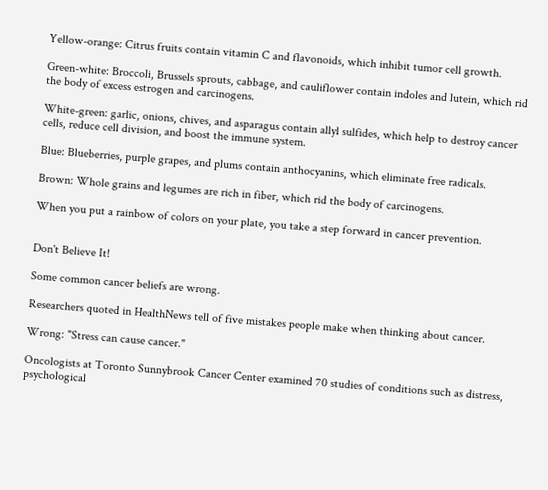Yellow-orange: Citrus fruits contain vitamin C and flavonoids, which inhibit tumor cell growth.

Green-white: Broccoli, Brussels sprouts, cabbage, and cauliflower contain indoles and lutein, which rid the body of excess estrogen and carcinogens.

White-green: garlic, onions, chives, and asparagus contain allyl sulfides, which help to destroy cancer cells, reduce cell division, and boost the immune system.

Blue: Blueberries, purple grapes, and plums contain anthocyanins, which eliminate free radicals.

Brown: Whole grains and legumes are rich in fiber, which rid the body of carcinogens.

When you put a rainbow of colors on your plate, you take a step forward in cancer prevention.


Don't Believe It!

Some common cancer beliefs are wrong.

Researchers quoted in HealthNews tell of five mistakes people make when thinking about cancer.

Wrong: "Stress can cause cancer."

Oncologists at Toronto Sunnybrook Cancer Center examined 70 studies of conditions such as distress, psychological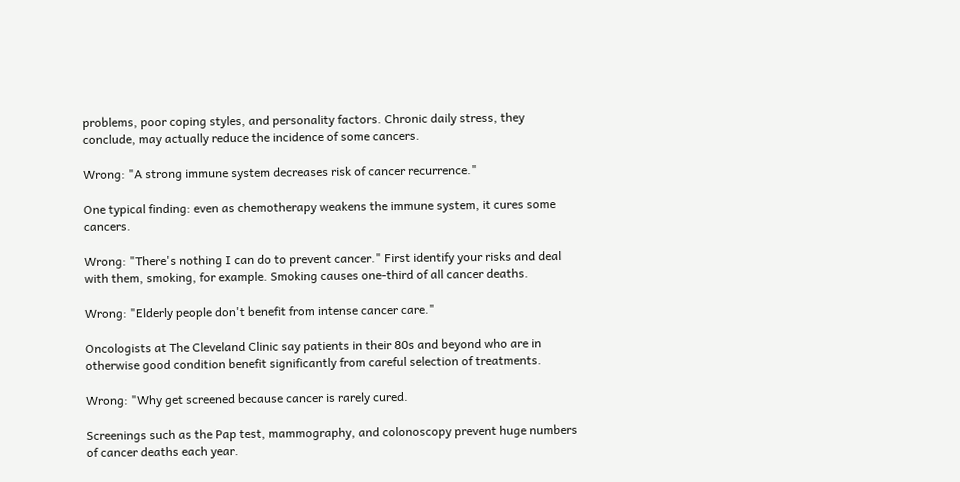problems, poor coping styles, and personality factors. Chronic daily stress, they conclude, may actually reduce the incidence of some cancers.

Wrong: "A strong immune system decreases risk of cancer recurrence."

One typical finding: even as chemotherapy weakens the immune system, it cures some cancers.

Wrong: "There's nothing I can do to prevent cancer." First identify your risks and deal with them, smoking, for example. Smoking causes one-third of all cancer deaths.

Wrong: "Elderly people don't benefit from intense cancer care."

Oncologists at The Cleveland Clinic say patients in their 80s and beyond who are in otherwise good condition benefit significantly from careful selection of treatments.

Wrong: "Why get screened because cancer is rarely cured.

Screenings such as the Pap test, mammography, and colonoscopy prevent huge numbers of cancer deaths each year.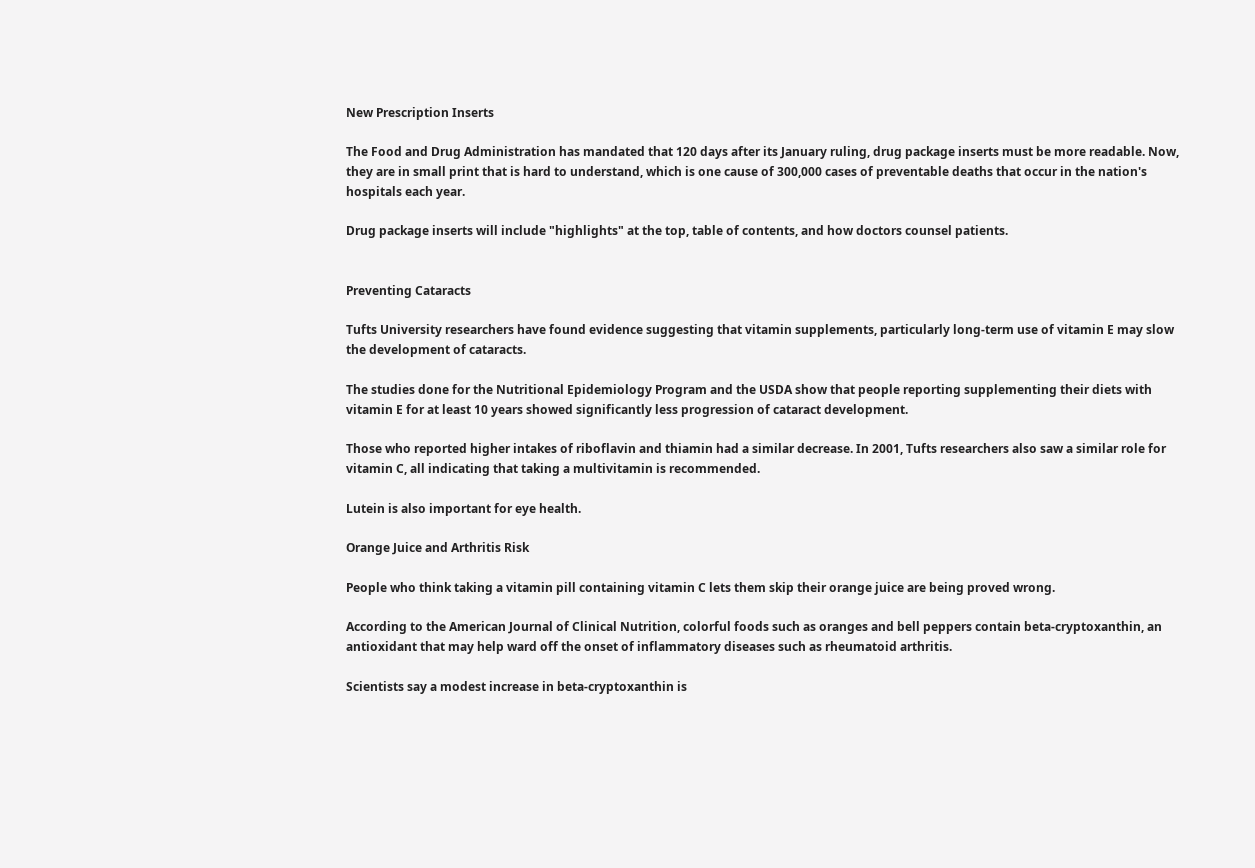New Prescription Inserts

The Food and Drug Administration has mandated that 120 days after its January ruling, drug package inserts must be more readable. Now, they are in small print that is hard to understand, which is one cause of 300,000 cases of preventable deaths that occur in the nation's hospitals each year.

Drug package inserts will include "highlights" at the top, table of contents, and how doctors counsel patients.


Preventing Cataracts

Tufts University researchers have found evidence suggesting that vitamin supplements, particularly long-term use of vitamin E may slow the development of cataracts.

The studies done for the Nutritional Epidemiology Program and the USDA show that people reporting supplementing their diets with vitamin E for at least 10 years showed significantly less progression of cataract development.

Those who reported higher intakes of riboflavin and thiamin had a similar decrease. In 2001, Tufts researchers also saw a similar role for vitamin C, all indicating that taking a multivitamin is recommended.

Lutein is also important for eye health.

Orange Juice and Arthritis Risk

People who think taking a vitamin pill containing vitamin C lets them skip their orange juice are being proved wrong.

According to the American Journal of Clinical Nutrition, colorful foods such as oranges and bell peppers contain beta-cryptoxanthin, an antioxidant that may help ward off the onset of inflammatory diseases such as rheumatoid arthritis.

Scientists say a modest increase in beta-cryptoxanthin is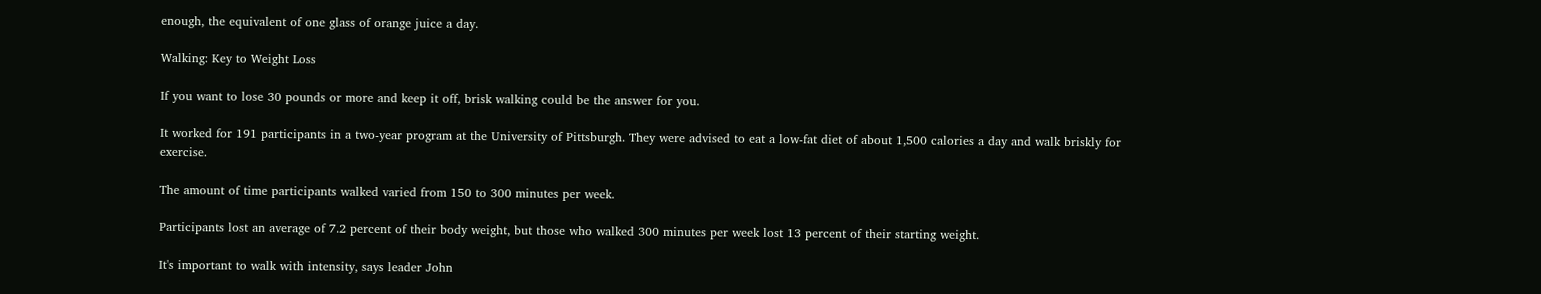enough, the equivalent of one glass of orange juice a day.

Walking: Key to Weight Loss

If you want to lose 30 pounds or more and keep it off, brisk walking could be the answer for you.

It worked for 191 participants in a two-year program at the University of Pittsburgh. They were advised to eat a low-fat diet of about 1,500 calories a day and walk briskly for exercise.

The amount of time participants walked varied from 150 to 300 minutes per week.

Participants lost an average of 7.2 percent of their body weight, but those who walked 300 minutes per week lost 13 percent of their starting weight.

It's important to walk with intensity, says leader John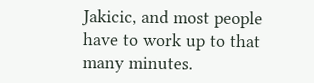Jakicic, and most people have to work up to that many minutes.